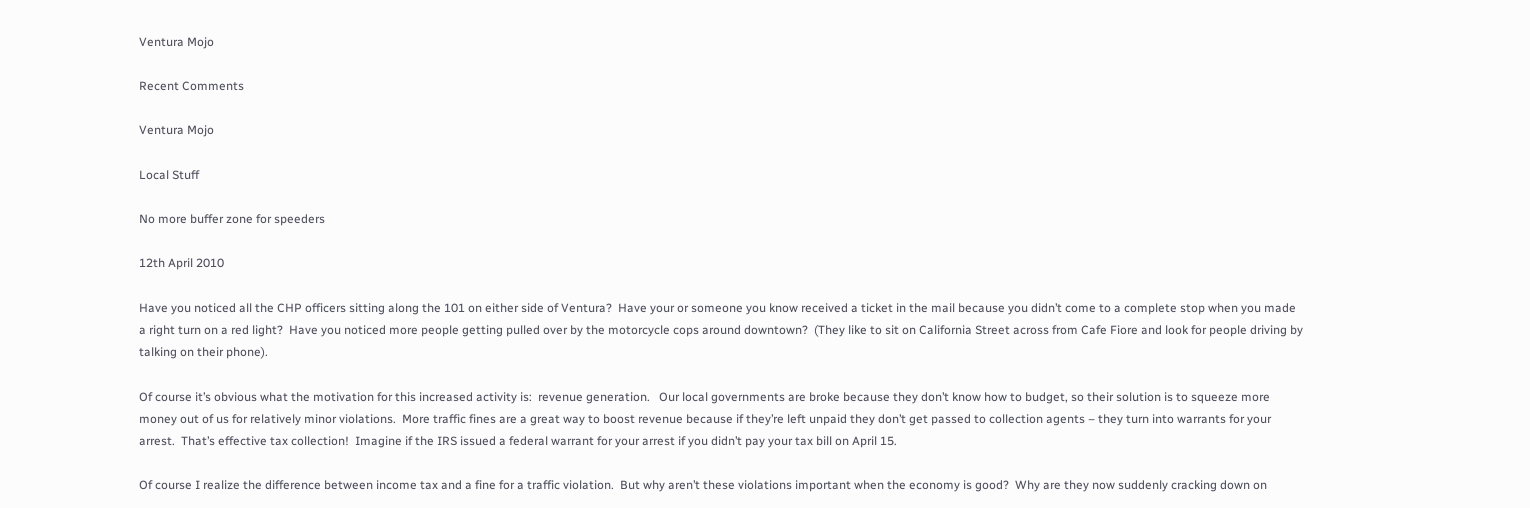Ventura Mojo

Recent Comments

Ventura Mojo

Local Stuff

No more buffer zone for speeders

12th April 2010

Have you noticed all the CHP officers sitting along the 101 on either side of Ventura?  Have your or someone you know received a ticket in the mail because you didn’t come to a complete stop when you made a right turn on a red light?  Have you noticed more people getting pulled over by the motorcycle cops around downtown?  (They like to sit on California Street across from Cafe Fiore and look for people driving by talking on their phone).

Of course it’s obvious what the motivation for this increased activity is:  revenue generation.   Our local governments are broke because they don’t know how to budget, so their solution is to squeeze more money out of us for relatively minor violations.  More traffic fines are a great way to boost revenue because if they’re left unpaid they don’t get passed to collection agents – they turn into warrants for your arrest.  That’s effective tax collection!  Imagine if the IRS issued a federal warrant for your arrest if you didn’t pay your tax bill on April 15.

Of course I realize the difference between income tax and a fine for a traffic violation.  But why aren’t these violations important when the economy is good?  Why are they now suddenly cracking down on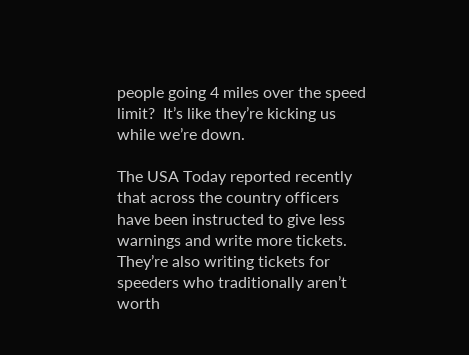people going 4 miles over the speed limit?  It’s like they’re kicking us while we’re down.

The USA Today reported recently that across the country officers have been instructed to give less warnings and write more tickets.  They’re also writing tickets for speeders who traditionally aren’t worth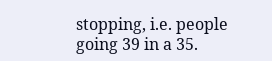stopping, i.e. people going 39 in a 35.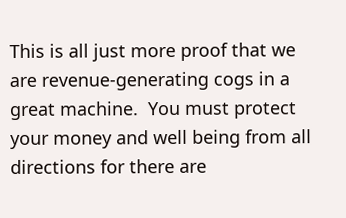This is all just more proof that we are revenue-generating cogs in a great machine.  You must protect your money and well being from all directions for there are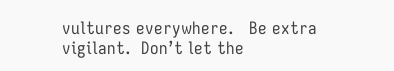vultures everywhere.   Be extra vigilant.  Don’t let the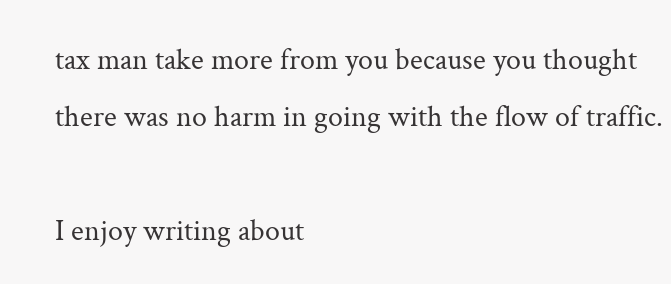tax man take more from you because you thought there was no harm in going with the flow of traffic.

I enjoy writing about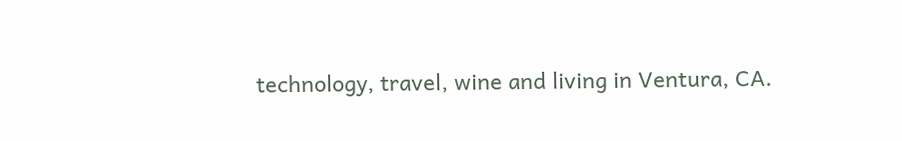technology, travel, wine and living in Ventura, CA.